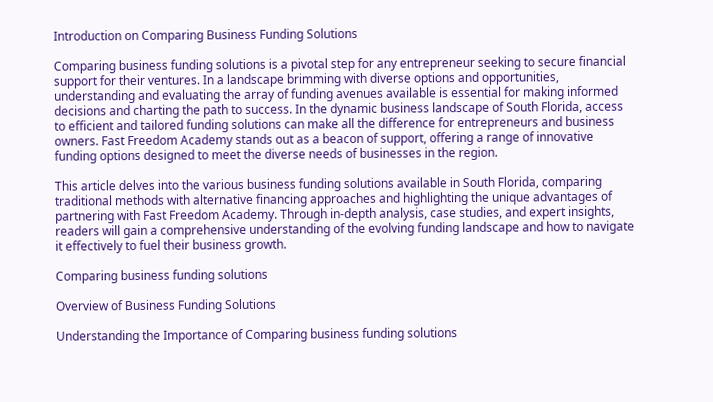Introduction on Comparing Business Funding Solutions

Comparing business funding solutions is a pivotal step for any entrepreneur seeking to secure financial support for their ventures. In a landscape brimming with diverse options and opportunities, understanding and evaluating the array of funding avenues available is essential for making informed decisions and charting the path to success. In the dynamic business landscape of South Florida, access to efficient and tailored funding solutions can make all the difference for entrepreneurs and business owners. Fast Freedom Academy stands out as a beacon of support, offering a range of innovative funding options designed to meet the diverse needs of businesses in the region.

This article delves into the various business funding solutions available in South Florida, comparing traditional methods with alternative financing approaches and highlighting the unique advantages of partnering with Fast Freedom Academy. Through in-depth analysis, case studies, and expert insights, readers will gain a comprehensive understanding of the evolving funding landscape and how to navigate it effectively to fuel their business growth.

Comparing business funding solutions

Overview of Business Funding Solutions

Understanding the Importance of Comparing business funding solutions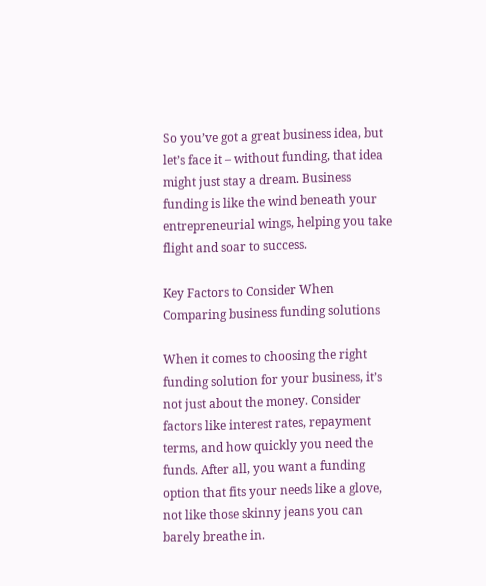So you’ve got a great business idea, but let’s face it – without funding, that idea might just stay a dream. Business funding is like the wind beneath your entrepreneurial wings, helping you take flight and soar to success.

Key Factors to Consider When Comparing business funding solutions

When it comes to choosing the right funding solution for your business, it’s not just about the money. Consider factors like interest rates, repayment terms, and how quickly you need the funds. After all, you want a funding option that fits your needs like a glove, not like those skinny jeans you can barely breathe in.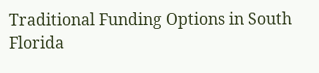Traditional Funding Options in South Florida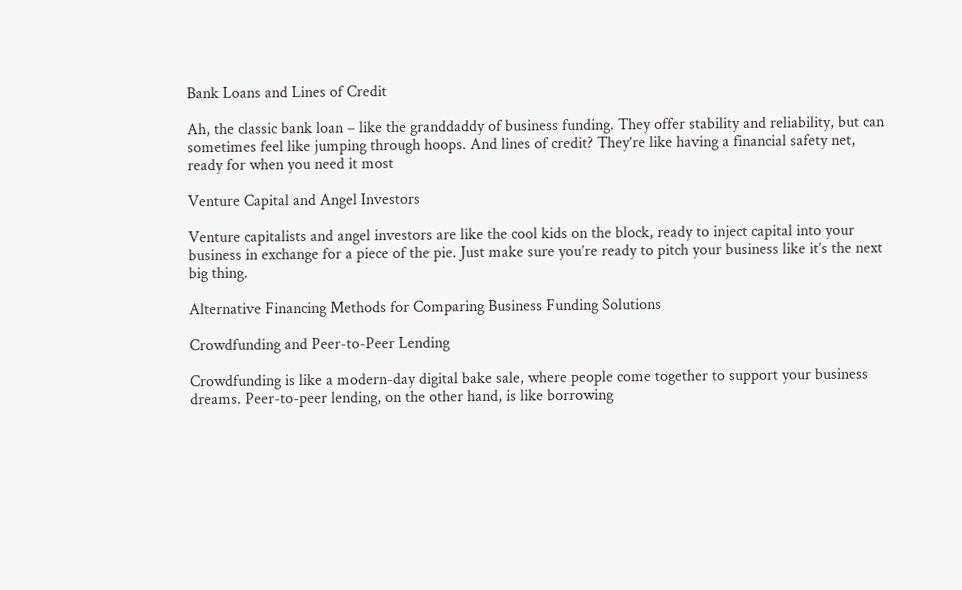Bank Loans and Lines of Credit

Ah, the classic bank loan – like the granddaddy of business funding. They offer stability and reliability, but can sometimes feel like jumping through hoops. And lines of credit? They’re like having a financial safety net, ready for when you need it most

Venture Capital and Angel Investors

Venture capitalists and angel investors are like the cool kids on the block, ready to inject capital into your business in exchange for a piece of the pie. Just make sure you’re ready to pitch your business like it’s the next big thing.

Alternative Financing Methods for Comparing Business Funding Solutions

Crowdfunding and Peer-to-Peer Lending

Crowdfunding is like a modern-day digital bake sale, where people come together to support your business dreams. Peer-to-peer lending, on the other hand, is like borrowing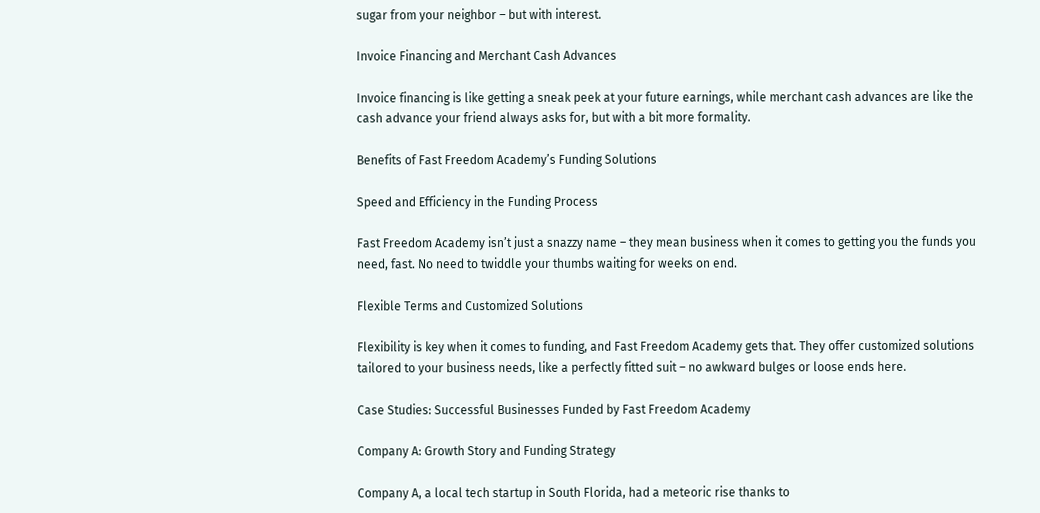sugar from your neighbor – but with interest.

Invoice Financing and Merchant Cash Advances

Invoice financing is like getting a sneak peek at your future earnings, while merchant cash advances are like the cash advance your friend always asks for, but with a bit more formality.

Benefits of Fast Freedom Academy’s Funding Solutions

Speed and Efficiency in the Funding Process

Fast Freedom Academy isn’t just a snazzy name – they mean business when it comes to getting you the funds you need, fast. No need to twiddle your thumbs waiting for weeks on end.

Flexible Terms and Customized Solutions

Flexibility is key when it comes to funding, and Fast Freedom Academy gets that. They offer customized solutions tailored to your business needs, like a perfectly fitted suit – no awkward bulges or loose ends here.

Case Studies: Successful Businesses Funded by Fast Freedom Academy

Company A: Growth Story and Funding Strategy

Company A, a local tech startup in South Florida, had a meteoric rise thanks to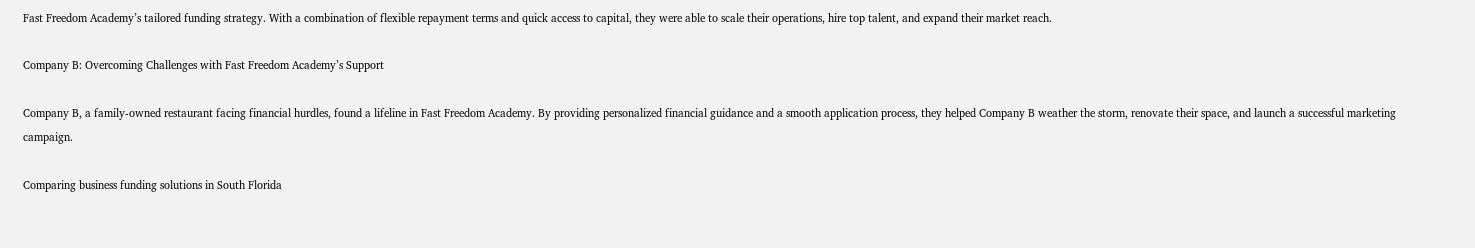Fast Freedom Academy’s tailored funding strategy. With a combination of flexible repayment terms and quick access to capital, they were able to scale their operations, hire top talent, and expand their market reach.

Company B: Overcoming Challenges with Fast Freedom Academy’s Support

Company B, a family-owned restaurant facing financial hurdles, found a lifeline in Fast Freedom Academy. By providing personalized financial guidance and a smooth application process, they helped Company B weather the storm, renovate their space, and launch a successful marketing campaign.

Comparing business funding solutions in South Florida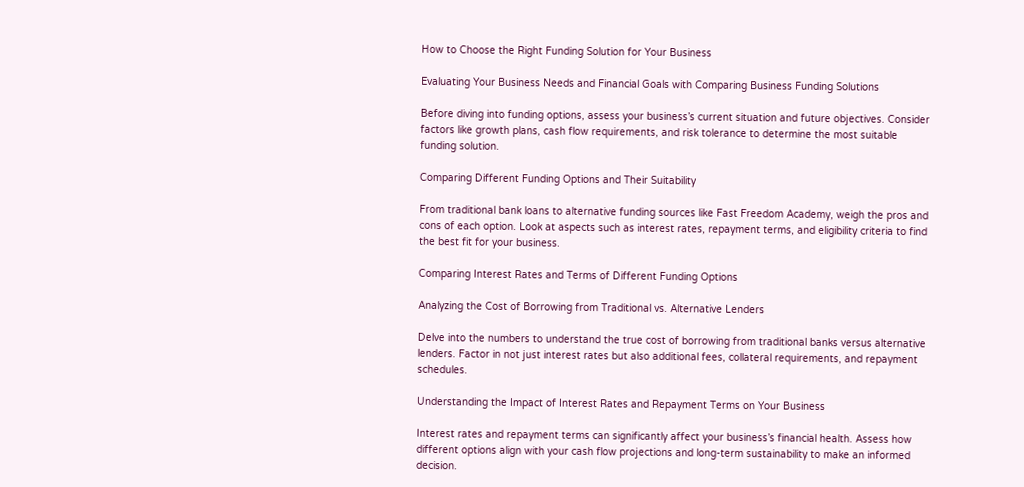How to Choose the Right Funding Solution for Your Business

Evaluating Your Business Needs and Financial Goals with Comparing Business Funding Solutions

Before diving into funding options, assess your business’s current situation and future objectives. Consider factors like growth plans, cash flow requirements, and risk tolerance to determine the most suitable funding solution.

Comparing Different Funding Options and Their Suitability

From traditional bank loans to alternative funding sources like Fast Freedom Academy, weigh the pros and cons of each option. Look at aspects such as interest rates, repayment terms, and eligibility criteria to find the best fit for your business.

Comparing Interest Rates and Terms of Different Funding Options

Analyzing the Cost of Borrowing from Traditional vs. Alternative Lenders

Delve into the numbers to understand the true cost of borrowing from traditional banks versus alternative lenders. Factor in not just interest rates but also additional fees, collateral requirements, and repayment schedules.

Understanding the Impact of Interest Rates and Repayment Terms on Your Business

Interest rates and repayment terms can significantly affect your business’s financial health. Assess how different options align with your cash flow projections and long-term sustainability to make an informed decision.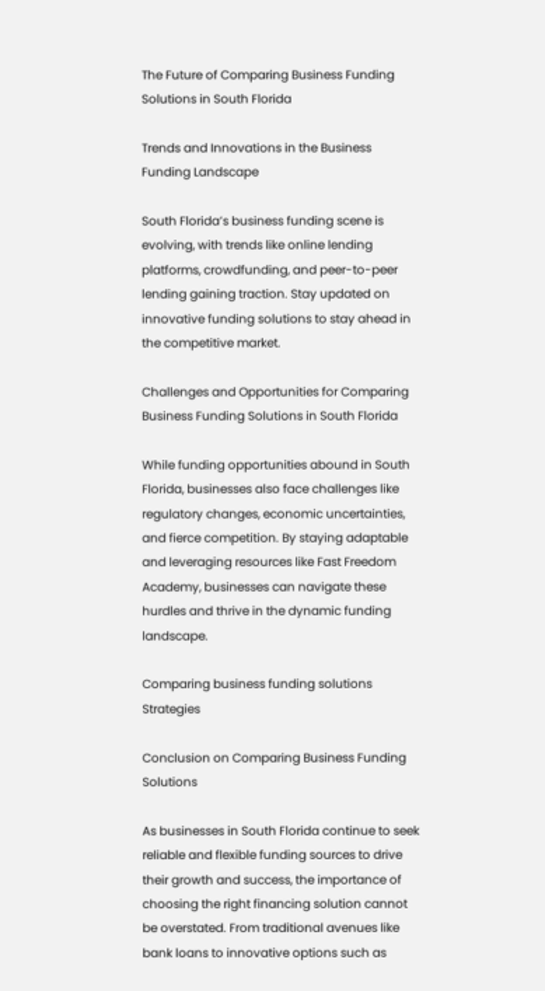The Future of Comparing Business Funding Solutions in South Florida

Trends and Innovations in the Business Funding Landscape

South Florida’s business funding scene is evolving, with trends like online lending platforms, crowdfunding, and peer-to-peer lending gaining traction. Stay updated on innovative funding solutions to stay ahead in the competitive market.

Challenges and Opportunities for Comparing Business Funding Solutions in South Florida

While funding opportunities abound in South Florida, businesses also face challenges like regulatory changes, economic uncertainties, and fierce competition. By staying adaptable and leveraging resources like Fast Freedom Academy, businesses can navigate these hurdles and thrive in the dynamic funding landscape.

Comparing business funding solutions Strategies

Conclusion on Comparing Business Funding Solutions

As businesses in South Florida continue to seek reliable and flexible funding sources to drive their growth and success, the importance of choosing the right financing solution cannot be overstated. From traditional avenues like bank loans to innovative options such as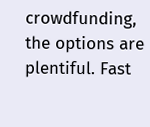crowdfunding, the options are plentiful. Fast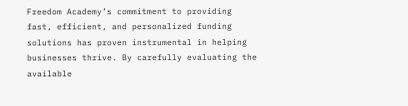Freedom Academy’s commitment to providing fast, efficient, and personalized funding solutions has proven instrumental in helping businesses thrive. By carefully evaluating the available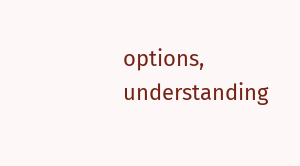options, understanding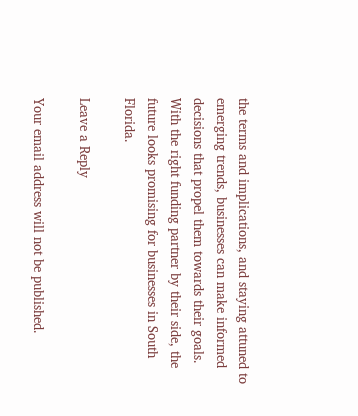the terms and implications, and staying attuned to emerging trends, businesses can make informed decisions that propel them towards their goals. With the right funding partner by their side, the future looks promising for businesses in South Florida.

Leave a Reply

Your email address will not be published.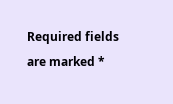Required fields are marked *